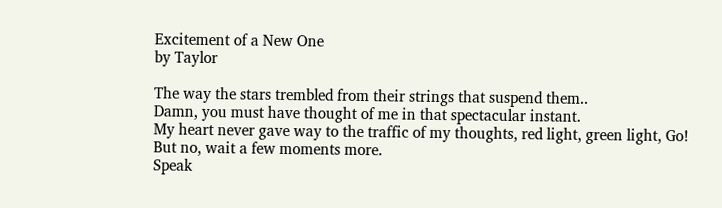Excitement of a New One
by Taylor

The way the stars trembled from their strings that suspend them..
Damn, you must have thought of me in that spectacular instant.
My heart never gave way to the traffic of my thoughts, red light, green light, Go!
But no, wait a few moments more.
Speak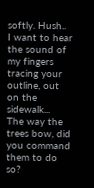softly. Hush..
I want to hear the sound of my fingers tracing your outline, out on the sidewalk...
The way the trees bow, did you command them to do so?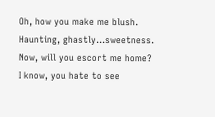Oh, how you make me blush.
Haunting, ghastly...sweetness.
Now, will you escort me home?
I know, you hate to see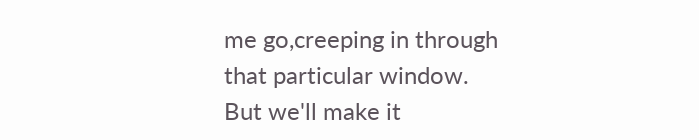me go,creeping in through that particular window.
But we'll make it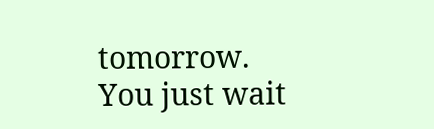tomorrow.
You just wait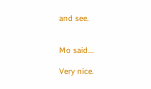and see.


Mo said...

Very nice.